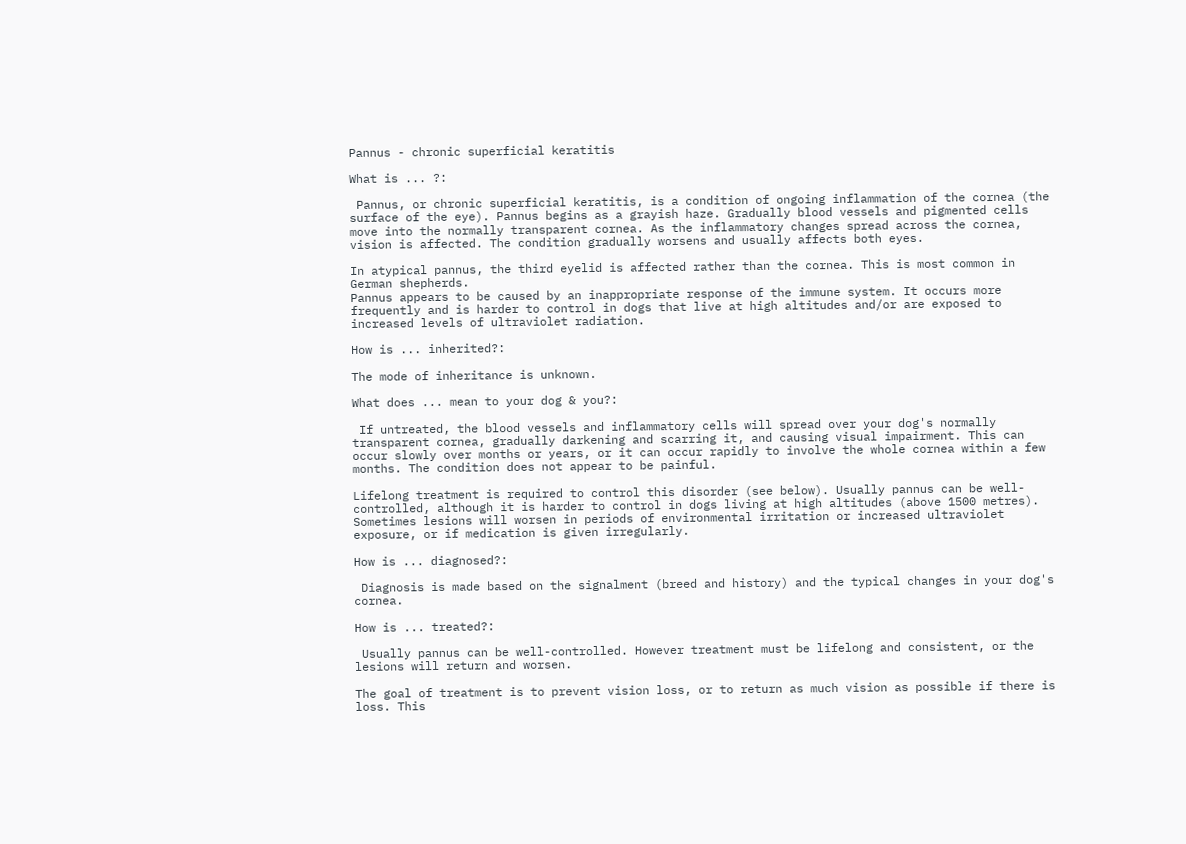Pannus - chronic superficial keratitis

What is ... ?:

 Pannus, or chronic superficial keratitis, is a condition of ongoing inflammation of the cornea (the surface of the eye). Pannus begins as a grayish haze. Gradually blood vessels and pigmented cells move into the normally transparent cornea. As the inflammatory changes spread across the cornea, vision is affected. The condition gradually worsens and usually affects both eyes.

In atypical pannus, the third eyelid is affected rather than the cornea. This is most common in German shepherds.
Pannus appears to be caused by an inappropriate response of the immune system. It occurs more frequently and is harder to control in dogs that live at high altitudes and/or are exposed to increased levels of ultraviolet radiation.

How is ... inherited?:

The mode of inheritance is unknown.

What does ... mean to your dog & you?:

 If untreated, the blood vessels and inflammatory cells will spread over your dog's normally transparent cornea, gradually darkening and scarring it, and causing visual impairment. This can occur slowly over months or years, or it can occur rapidly to involve the whole cornea within a few months. The condition does not appear to be painful.

Lifelong treatment is required to control this disorder (see below). Usually pannus can be well-controlled, although it is harder to control in dogs living at high altitudes (above 1500 metres). Sometimes lesions will worsen in periods of environmental irritation or increased ultraviolet exposure, or if medication is given irregularly.

How is ... diagnosed?:

 Diagnosis is made based on the signalment (breed and history) and the typical changes in your dog's cornea.

How is ... treated?:

 Usually pannus can be well-controlled. However treatment must be lifelong and consistent, or the lesions will return and worsen.

The goal of treatment is to prevent vision loss, or to return as much vision as possible if there is loss. This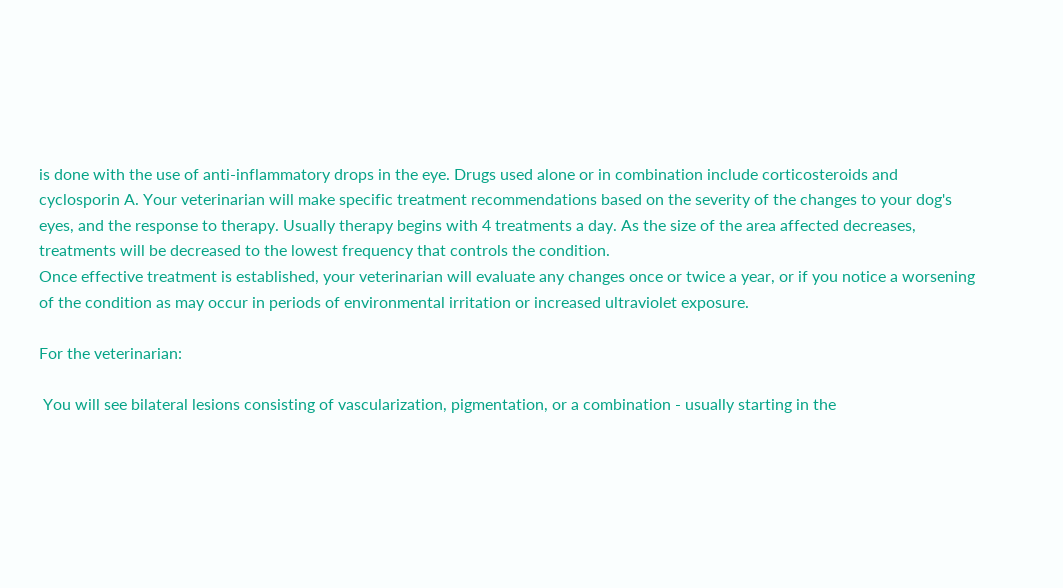is done with the use of anti-inflammatory drops in the eye. Drugs used alone or in combination include corticosteroids and cyclosporin A. Your veterinarian will make specific treatment recommendations based on the severity of the changes to your dog's eyes, and the response to therapy. Usually therapy begins with 4 treatments a day. As the size of the area affected decreases, treatments will be decreased to the lowest frequency that controls the condition.
Once effective treatment is established, your veterinarian will evaluate any changes once or twice a year, or if you notice a worsening of the condition as may occur in periods of environmental irritation or increased ultraviolet exposure.

For the veterinarian:

 You will see bilateral lesions consisting of vascularization, pigmentation, or a combination - usually starting in the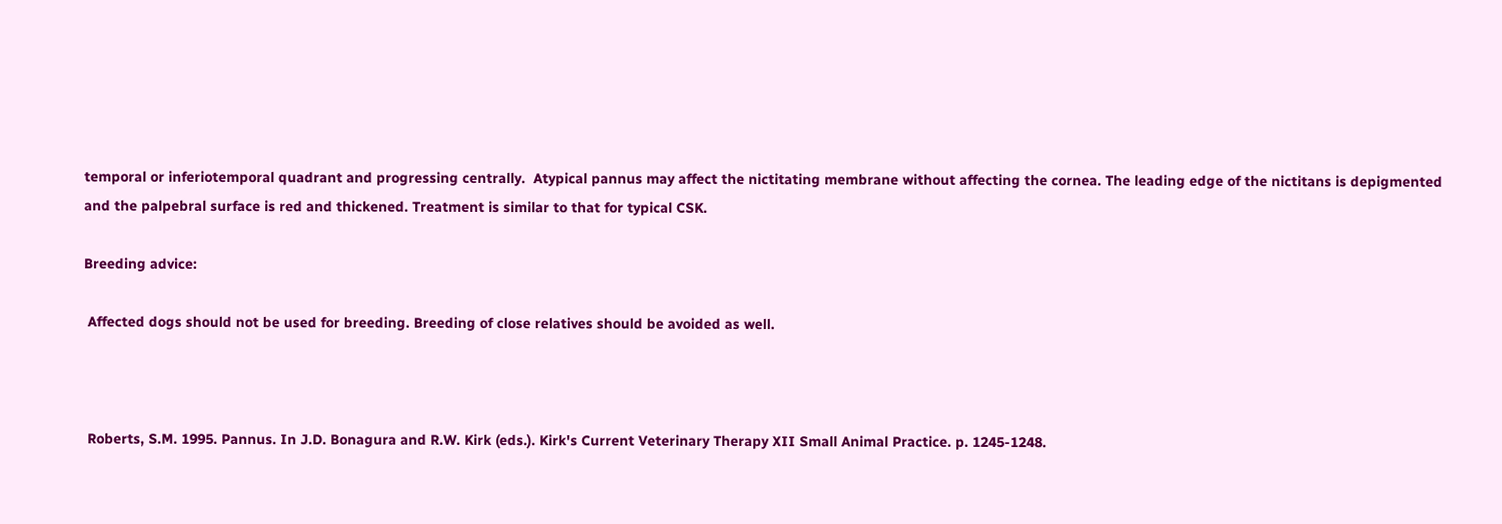temporal or inferiotemporal quadrant and progressing centrally.  Atypical pannus may affect the nictitating membrane without affecting the cornea. The leading edge of the nictitans is depigmented and the palpebral surface is red and thickened. Treatment is similar to that for typical CSK.

Breeding advice:

 Affected dogs should not be used for breeding. Breeding of close relatives should be avoided as well.



 Roberts, S.M. 1995. Pannus. In J.D. Bonagura and R.W. Kirk (eds.). Kirk's Current Veterinary Therapy XII Small Animal Practice. p. 1245-1248.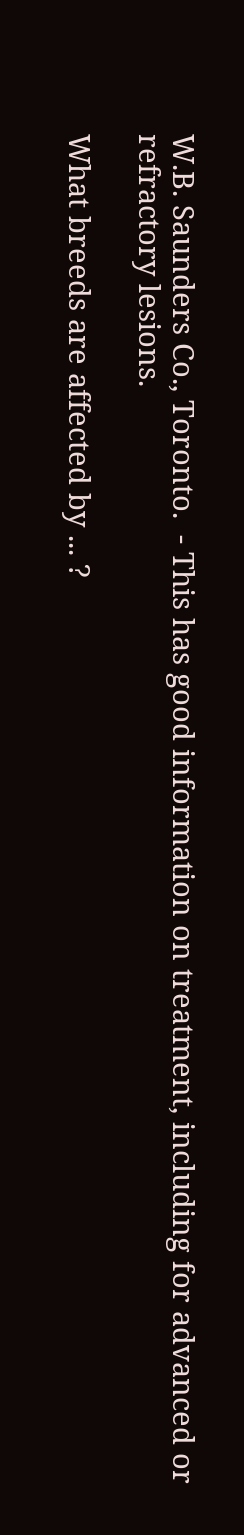W.B. Saunders Co., Toronto.  - This has good information on treatment, including for advanced or refractory lesions.

What breeds are affected by ... ?